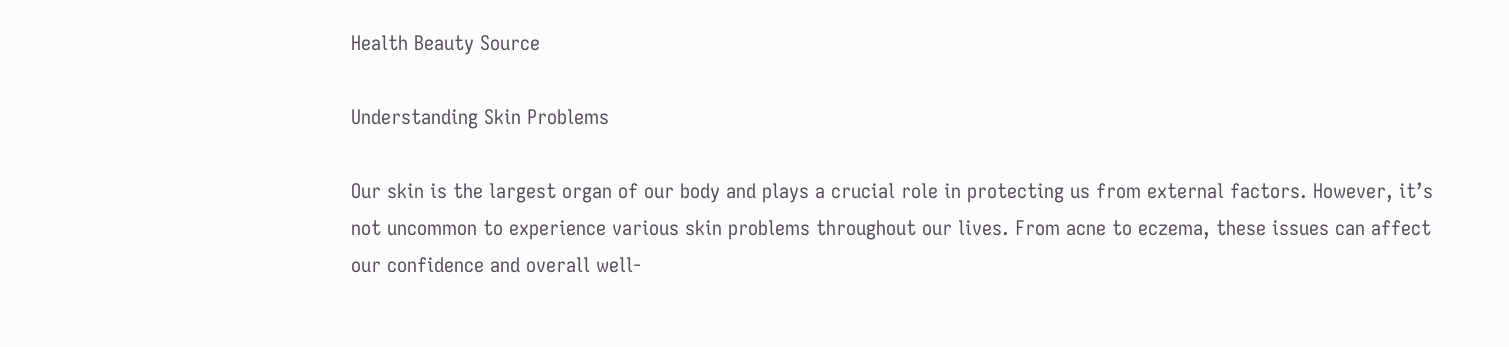Health Beauty Source

Understanding Skin Problems

Our skin is the largest organ of our body and plays a crucial role in protecting us from external factors. However, it’s not uncommon to experience various skin problems throughout our lives. From acne to eczema, these issues can affect our confidence and overall well-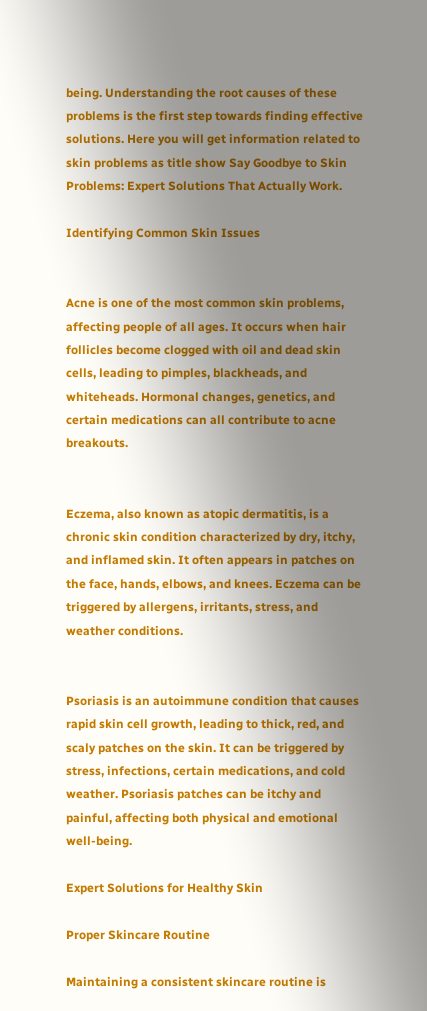being. Understanding the root causes of these problems is the first step towards finding effective solutions. Here you will get information related to skin problems as title show Say Goodbye to Skin Problems: Expert Solutions That Actually Work.

Identifying Common Skin Issues


Acne is one of the most common skin problems, affecting people of all ages. It occurs when hair follicles become clogged with oil and dead skin cells, leading to pimples, blackheads, and whiteheads. Hormonal changes, genetics, and certain medications can all contribute to acne breakouts.


Eczema, also known as atopic dermatitis, is a chronic skin condition characterized by dry, itchy, and inflamed skin. It often appears in patches on the face, hands, elbows, and knees. Eczema can be triggered by allergens, irritants, stress, and weather conditions.


Psoriasis is an autoimmune condition that causes rapid skin cell growth, leading to thick, red, and scaly patches on the skin. It can be triggered by stress, infections, certain medications, and cold weather. Psoriasis patches can be itchy and painful, affecting both physical and emotional well-being.

Expert Solutions for Healthy Skin

Proper Skincare Routine

Maintaining a consistent skincare routine is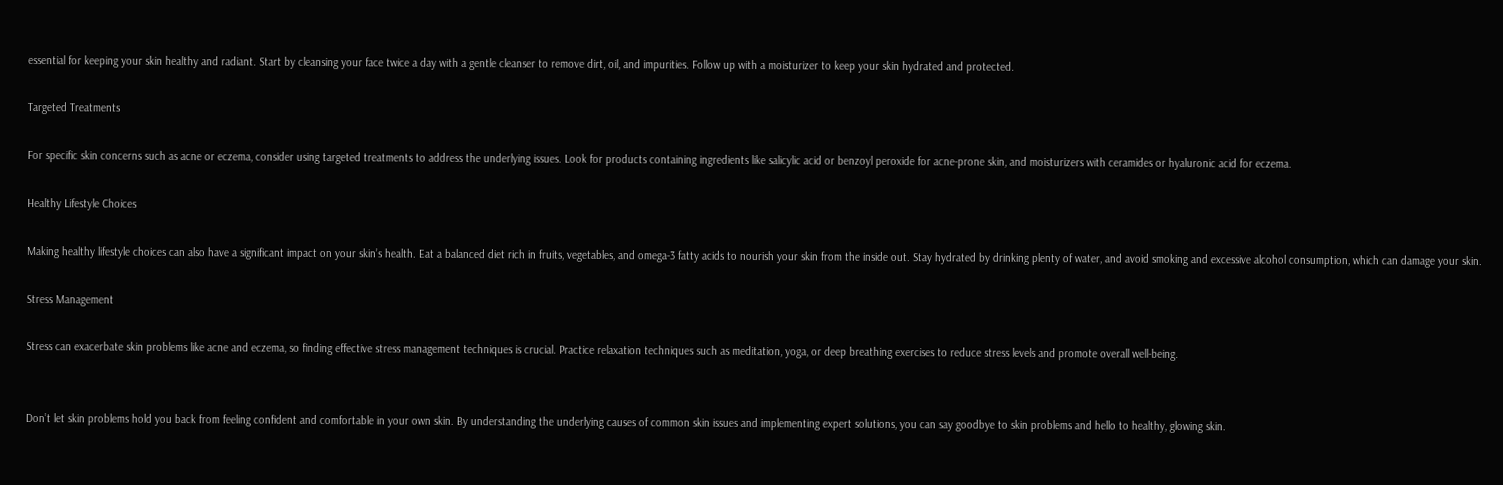essential for keeping your skin healthy and radiant. Start by cleansing your face twice a day with a gentle cleanser to remove dirt, oil, and impurities. Follow up with a moisturizer to keep your skin hydrated and protected.

Targeted Treatments

For specific skin concerns such as acne or eczema, consider using targeted treatments to address the underlying issues. Look for products containing ingredients like salicylic acid or benzoyl peroxide for acne-prone skin, and moisturizers with ceramides or hyaluronic acid for eczema.

Healthy Lifestyle Choices

Making healthy lifestyle choices can also have a significant impact on your skin’s health. Eat a balanced diet rich in fruits, vegetables, and omega-3 fatty acids to nourish your skin from the inside out. Stay hydrated by drinking plenty of water, and avoid smoking and excessive alcohol consumption, which can damage your skin.

Stress Management

Stress can exacerbate skin problems like acne and eczema, so finding effective stress management techniques is crucial. Practice relaxation techniques such as meditation, yoga, or deep breathing exercises to reduce stress levels and promote overall well-being.


Don’t let skin problems hold you back from feeling confident and comfortable in your own skin. By understanding the underlying causes of common skin issues and implementing expert solutions, you can say goodbye to skin problems and hello to healthy, glowing skin.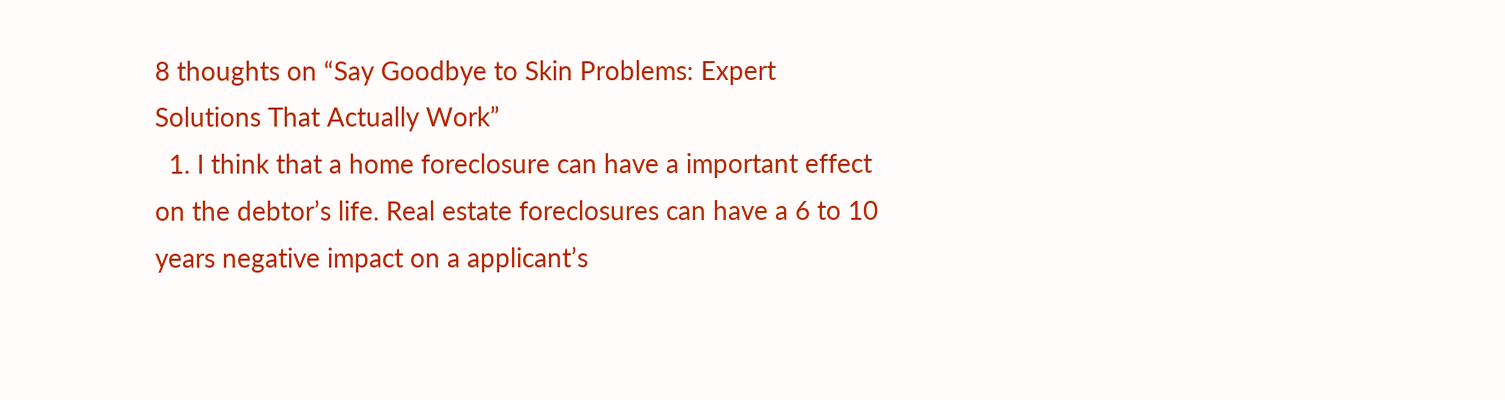8 thoughts on “Say Goodbye to Skin Problems: Expert Solutions That Actually Work”
  1. I think that a home foreclosure can have a important effect on the debtor’s life. Real estate foreclosures can have a 6 to 10 years negative impact on a applicant’s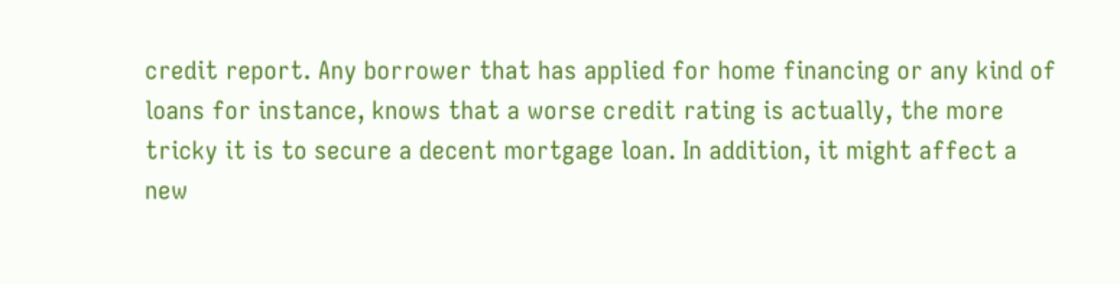credit report. Any borrower that has applied for home financing or any kind of loans for instance, knows that a worse credit rating is actually, the more tricky it is to secure a decent mortgage loan. In addition, it might affect a new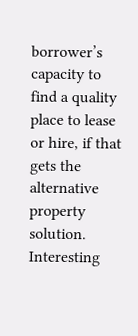borrower’s capacity to find a quality place to lease or hire, if that gets the alternative property solution. Interesting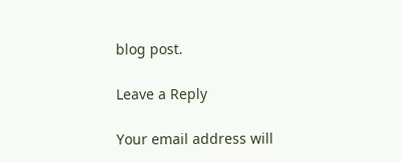blog post.

Leave a Reply

Your email address will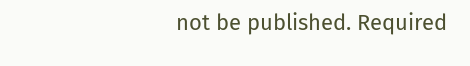not be published. Required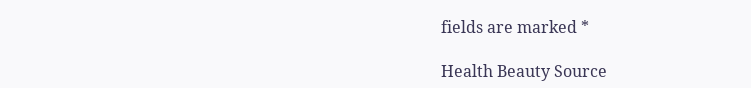fields are marked *

Health Beauty Source